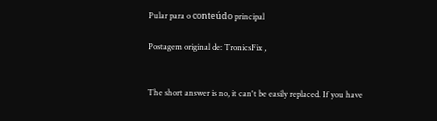Pular para o conteúdo principal

Postagem original de: TronicsFix ,


The short answer is no, it can't be easily replaced. If you have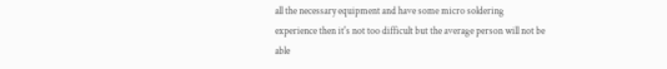all the necessary equipment and have some micro soldering experience then it's not too difficult but the average person will not be able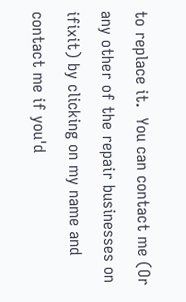to replace it.  You can contact me (Or any other of the repair businesses on ifixit) by clicking on my name and contact me if you'd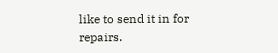like to send it in for repairs.